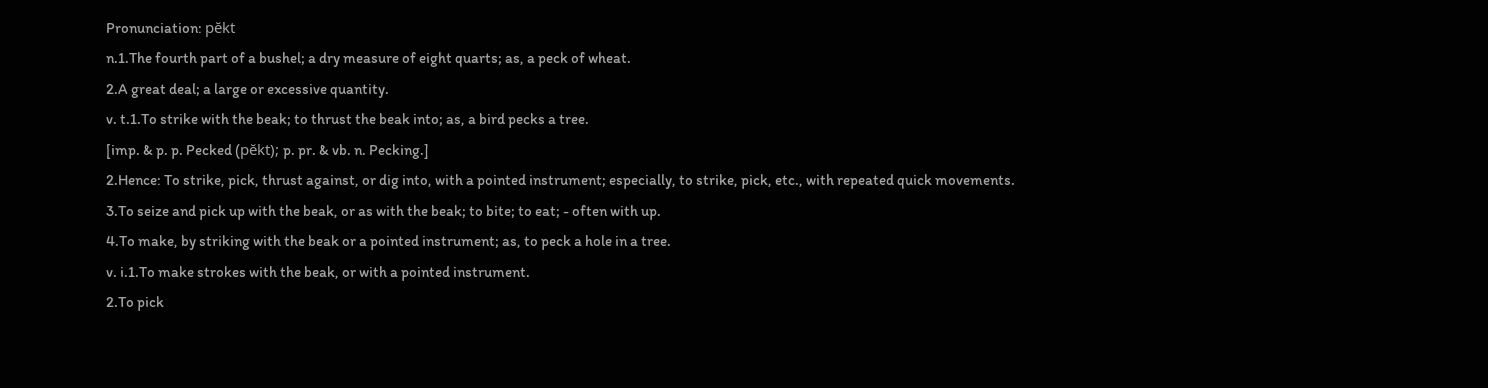Pronunciation: pĕkt
n.1.The fourth part of a bushel; a dry measure of eight quarts; as, a peck of wheat.
2.A great deal; a large or excessive quantity.
v. t.1.To strike with the beak; to thrust the beak into; as, a bird pecks a tree.
[imp. & p. p. Pecked (pĕkt); p. pr. & vb. n. Pecking.]
2.Hence: To strike, pick, thrust against, or dig into, with a pointed instrument; especially, to strike, pick, etc., with repeated quick movements.
3.To seize and pick up with the beak, or as with the beak; to bite; to eat; - often with up.
4.To make, by striking with the beak or a pointed instrument; as, to peck a hole in a tree.
v. i.1.To make strokes with the beak, or with a pointed instrument.
2.To pick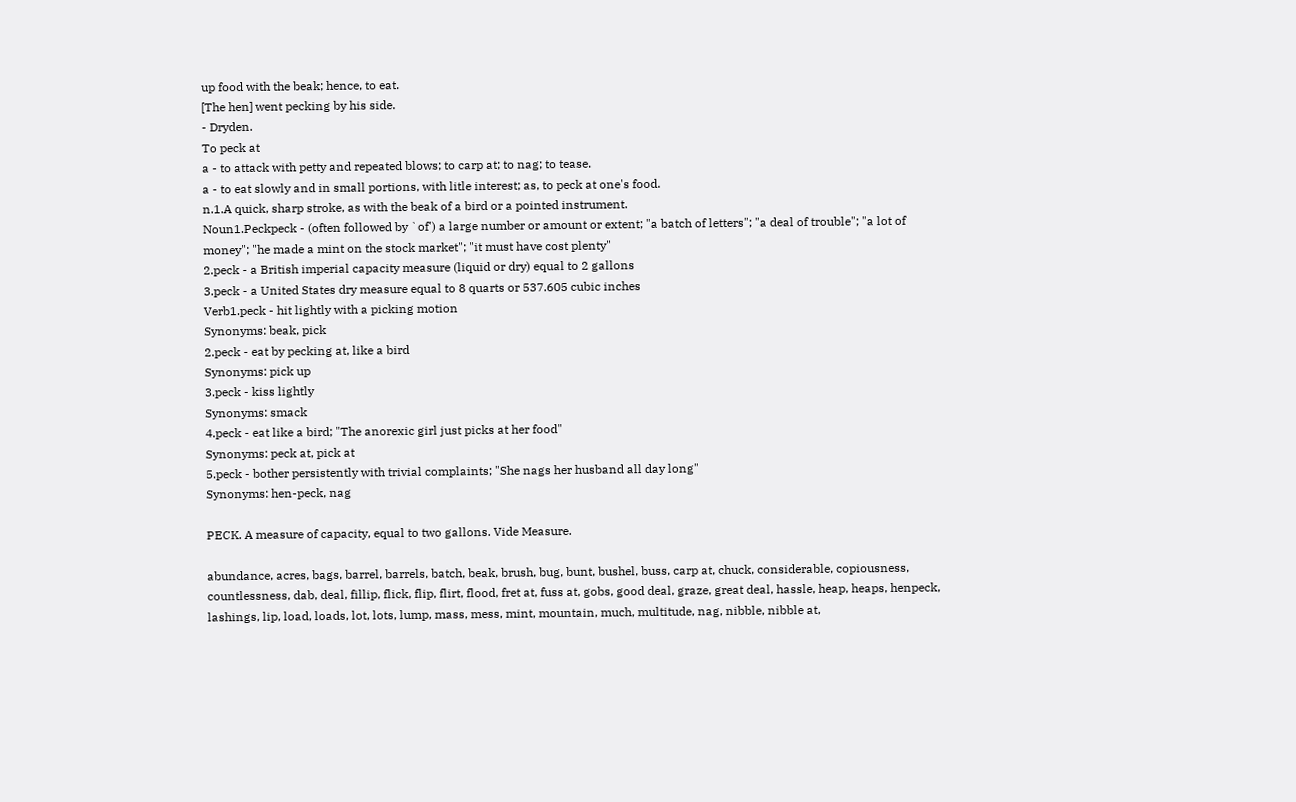up food with the beak; hence, to eat.
[The hen] went pecking by his side.
- Dryden.
To peck at
a - to attack with petty and repeated blows; to carp at; to nag; to tease.
a - to eat slowly and in small portions, with litle interest; as, to peck at one's food.
n.1.A quick, sharp stroke, as with the beak of a bird or a pointed instrument.
Noun1.Peckpeck - (often followed by `of') a large number or amount or extent; "a batch of letters"; "a deal of trouble"; "a lot of money"; "he made a mint on the stock market"; "it must have cost plenty"
2.peck - a British imperial capacity measure (liquid or dry) equal to 2 gallons
3.peck - a United States dry measure equal to 8 quarts or 537.605 cubic inches
Verb1.peck - hit lightly with a picking motion
Synonyms: beak, pick
2.peck - eat by pecking at, like a bird
Synonyms: pick up
3.peck - kiss lightly
Synonyms: smack
4.peck - eat like a bird; "The anorexic girl just picks at her food"
Synonyms: peck at, pick at
5.peck - bother persistently with trivial complaints; "She nags her husband all day long"
Synonyms: hen-peck, nag

PECK. A measure of capacity, equal to two gallons. Vide Measure.

abundance, acres, bags, barrel, barrels, batch, beak, brush, bug, bunt, bushel, buss, carp at, chuck, considerable, copiousness, countlessness, dab, deal, fillip, flick, flip, flirt, flood, fret at, fuss at, gobs, good deal, graze, great deal, hassle, heap, heaps, henpeck, lashings, lip, load, loads, lot, lots, lump, mass, mess, mint, mountain, much, multitude, nag, nibble, nibble at,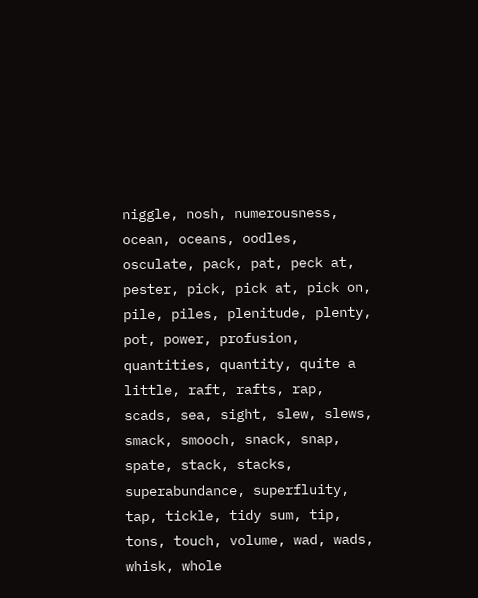niggle, nosh, numerousness, ocean, oceans, oodles, osculate, pack, pat, peck at, pester, pick, pick at, pick on, pile, piles, plenitude, plenty, pot, power, profusion, quantities, quantity, quite a little, raft, rafts, rap, scads, sea, sight, slew, slews, smack, smooch, snack, snap, spate, stack, stacks, superabundance, superfluity, tap, tickle, tidy sum, tip, tons, touch, volume, wad, wads, whisk, whole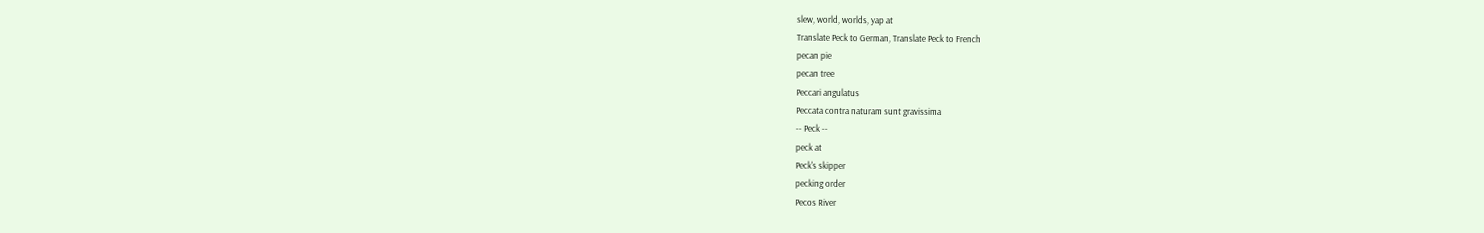slew, world, worlds, yap at
Translate Peck to German, Translate Peck to French
pecan pie
pecan tree
Peccari angulatus
Peccata contra naturam sunt gravissima
-- Peck --
peck at
Peck's skipper
pecking order
Pecos River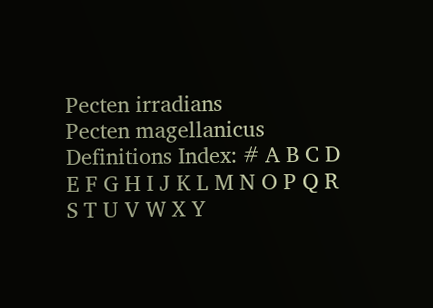Pecten irradians
Pecten magellanicus
Definitions Index: # A B C D E F G H I J K L M N O P Q R S T U V W X Y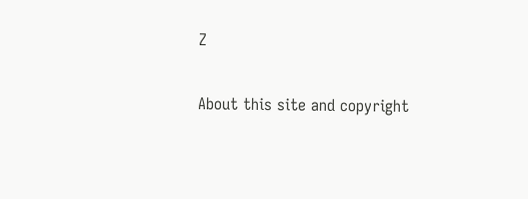Z

About this site and copyright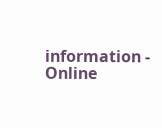information - Online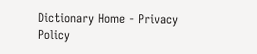Dictionary Home - Privacy Policy